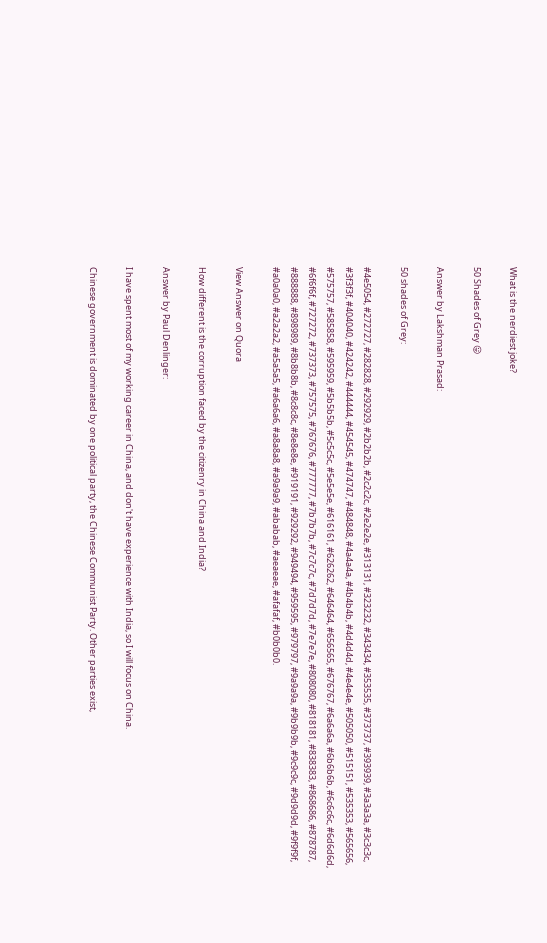What is the nerdiest joke?

50 Shades of Grey 😛

Answer by Lakshman Prasad:

50 shades of Grey:

#4e5054, #272727, #282828, #292929, #2b2b2b, #2c2c2c, #2e2e2e, #313131, #323232, #343434, #353535, #373737, #393939, #3a3a3a, #3c3c3c, #3f3f3f, #404040, #424242, #444444, #454545, #474747, #484848, #4a4a4a, #4b4b4b, #4d4d4d, #4e4e4e, #505050, #515151, #535353, #565656, #575757, #585858, #595959, #5b5b5b, #5c5c5c, #5e5e5e, #616161, #626262, #646464, #656565, #676767, #6a6a6a, #6b6b6b, #6c6c6c, #6d6d6d, #6f6f6f, #727272, #737373, #757575, #767676, #777777, #7b7b7b, #7c7c7c, #7d7d7d, #7e7e7e, #808080, #818181, #838383, #868686, #878787, #888888, #898989, #8b8b8b, #8c8c8c, #8e8e8e, #919191, #929292, #949494, #959595, #979797, #9a9a9a, #9b9b9b, #9c9c9c, #9d9d9d, #9f9f9f, #a0a0a0, #a2a2a2, #a5a5a5, #a6a6a6, #a8a8a8, #a9a9a9, #ababab, #aeaeae, #afafaf, #b0b0b0.

View Answer on Quora

How different is the corruption faced by the citizenry in China and India?

Answer by Paul Denlinger:

I have spent most of my working career in China, and don't have experience with India, so I will focus on China.

Chinese government is dominated by one political party, the Chinese Communist Party. Other parties exist,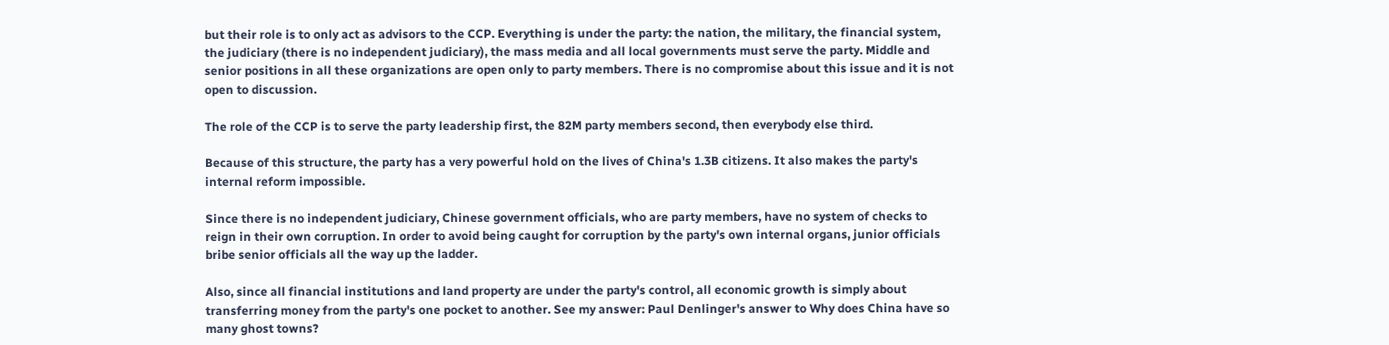but their role is to only act as advisors to the CCP. Everything is under the party: the nation, the military, the financial system, the judiciary (there is no independent judiciary), the mass media and all local governments must serve the party. Middle and senior positions in all these organizations are open only to party members. There is no compromise about this issue and it is not open to discussion.

The role of the CCP is to serve the party leadership first, the 82M party members second, then everybody else third.

Because of this structure, the party has a very powerful hold on the lives of China's 1.3B citizens. It also makes the party's internal reform impossible.

Since there is no independent judiciary, Chinese government officials, who are party members, have no system of checks to reign in their own corruption. In order to avoid being caught for corruption by the party's own internal organs, junior officials bribe senior officials all the way up the ladder.

Also, since all financial institutions and land property are under the party's control, all economic growth is simply about transferring money from the party's one pocket to another. See my answer: Paul Denlinger's answer to Why does China have so many ghost towns?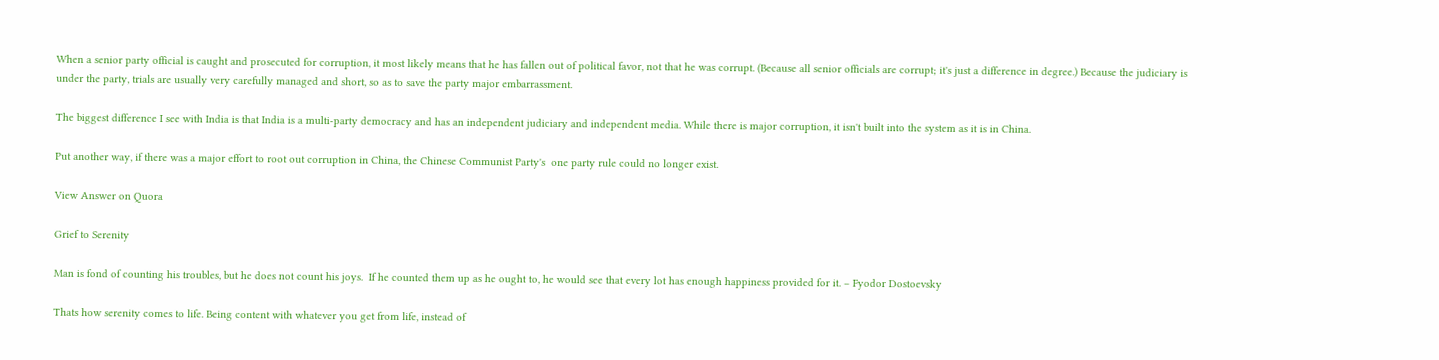When a senior party official is caught and prosecuted for corruption, it most likely means that he has fallen out of political favor, not that he was corrupt. (Because all senior officials are corrupt; it's just a difference in degree.) Because the judiciary is under the party, trials are usually very carefully managed and short, so as to save the party major embarrassment.

The biggest difference I see with India is that India is a multi-party democracy and has an independent judiciary and independent media. While there is major corruption, it isn't built into the system as it is in China.

Put another way, if there was a major effort to root out corruption in China, the Chinese Communist Party's  one party rule could no longer exist.

View Answer on Quora

Grief to Serenity

Man is fond of counting his troubles, but he does not count his joys.  If he counted them up as he ought to, he would see that every lot has enough happiness provided for it. – Fyodor Dostoevsky

Thats how serenity comes to life. Being content with whatever you get from life, instead of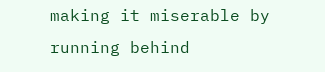making it miserable by running behind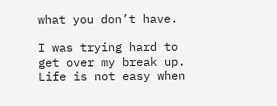what you don’t have.

I was trying hard to get over my break up. Life is not easy when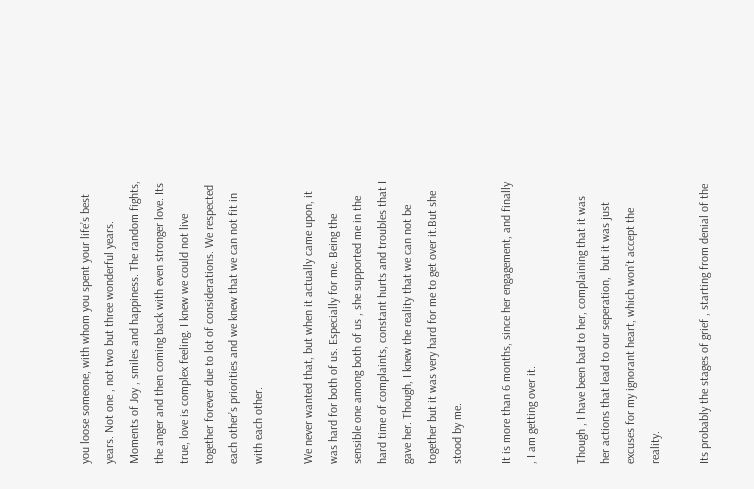you loose someone, with whom you spent your life’s best years. Not one , not two but three wonderful years. Moments of Joy , smiles and happiness. The random fights, the anger and then coming back with even stronger love. Its true, love is complex feeling. I knew we could not live together forever due to lot of considerations. We respected each other’s priorities and we knew that we can not fit in with each other.

We never wanted that, but when it actually came upon, it was hard for both of us. Especially for me. Being the sensible one among both of us , she supported me in the hard time of complaints, constant hurts and troubles that I gave her. Though, I knew the reality that we can not be together but it was very hard for me to get over it.But she stood by me.

It is more than 6 months, since her engagement, and finally , I am getting over it.

Though , I have been bad to her, complaining that it was her actions that lead to our seperation,  but it was just excuses for my ignorant heart, which won’t accept the reality.

Its probably the stages of grief , starting from denial of the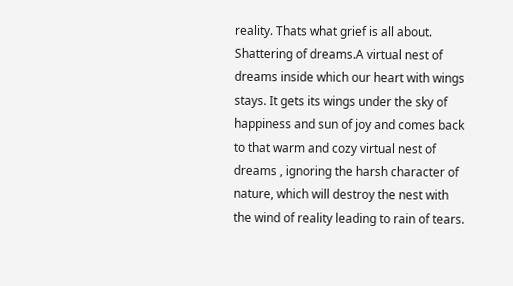reality. Thats what grief is all about. Shattering of dreams.A virtual nest of dreams inside which our heart with wings stays. It gets its wings under the sky of happiness and sun of joy and comes back to that warm and cozy virtual nest of dreams , ignoring the harsh character of nature, which will destroy the nest with the wind of reality leading to rain of tears.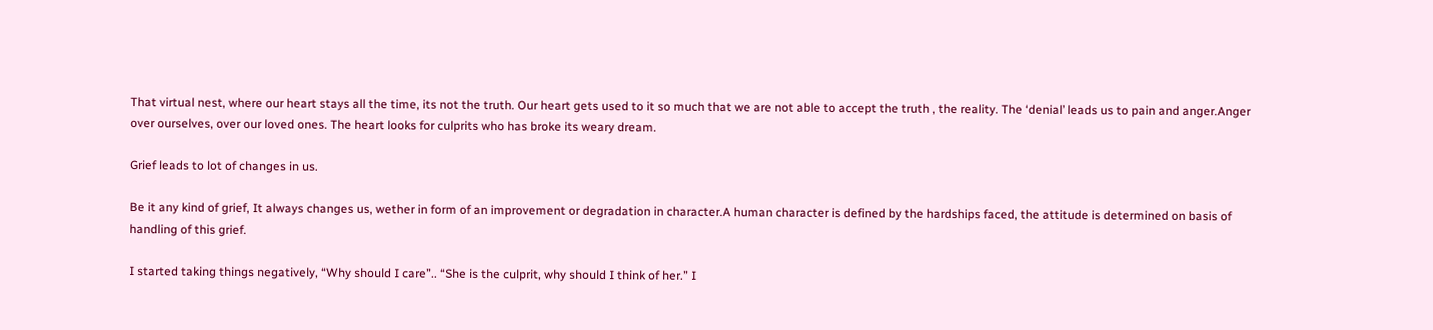That virtual nest, where our heart stays all the time, its not the truth. Our heart gets used to it so much that we are not able to accept the truth , the reality. The ‘denial’ leads us to pain and anger.Anger over ourselves, over our loved ones. The heart looks for culprits who has broke its weary dream.

Grief leads to lot of changes in us.

Be it any kind of grief, It always changes us, wether in form of an improvement or degradation in character.A human character is defined by the hardships faced, the attitude is determined on basis of handling of this grief.

I started taking things negatively, “Why should I care”.. “She is the culprit, why should I think of her.” I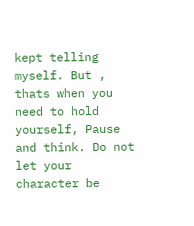kept telling myself. But , thats when you need to hold yourself, Pause and think. Do not let your character be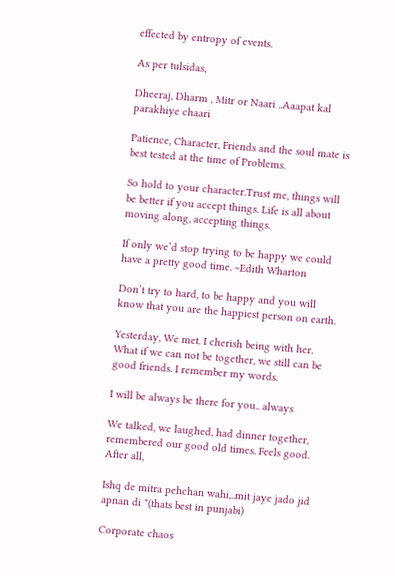effected by entropy of events.

As per tulsidas,

Dheeraj, Dharm , Mitr or Naari ..Aaapat kal parakhiye chaari

Patience, Character, Friends and the soul mate is best tested at the time of Problems.

So hold to your character.Trust me, things will be better if you accept things. Life is all about moving along, accepting things.

If only we’d stop trying to be happy we could have a pretty good time. ~Edith Wharton

Don’t try to hard, to be happy and you will know that you are the happiest person on earth.

Yesterday, We met. I cherish being with her. What if we can not be together, we still can be good friends. I remember my words.

I will be always be there for you.. always

We talked, we laughed, had dinner together, remembered our good old times. Feels good. After all,

Ishq de mitra pehchan wahi,..mit jaye jado jid apnan di *(thats best in punjabi)

Corporate chaos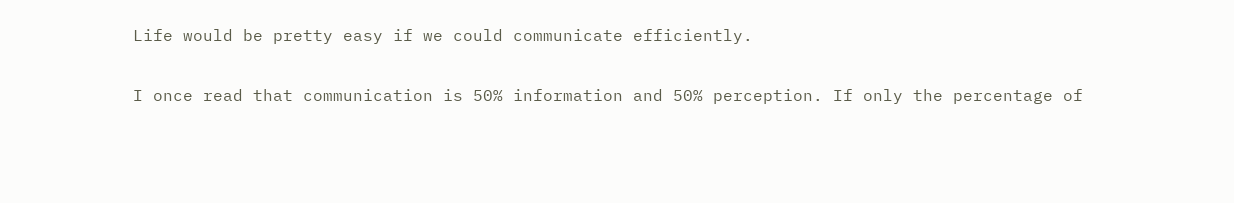Life would be pretty easy if we could communicate efficiently.

I once read that communication is 50% information and 50% perception. If only the percentage of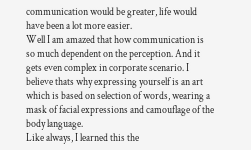communication would be greater, life would have been a lot more easier.
Well I am amazed that how communication is so much dependent on the perception. And it gets even complex in corporate scenario. I believe thats why expressing yourself is an art which is based on selection of words, wearing a mask of facial expressions and camouflage of the body language.
Like always, I learned this the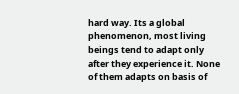hard way. Its a global phenomenon, most living beings tend to adapt only after they experience it. None of them adapts on basis of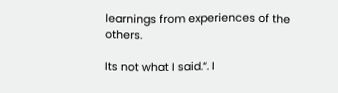learnings from experiences of the others.

Its not what I said.“. I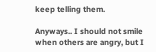keep telling them.

Anyways.. I should not smile when others are angry, but I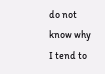do not know why I tend to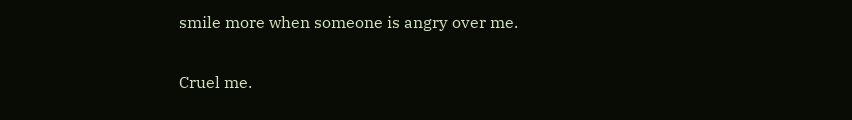smile more when someone is angry over me.

Cruel me.